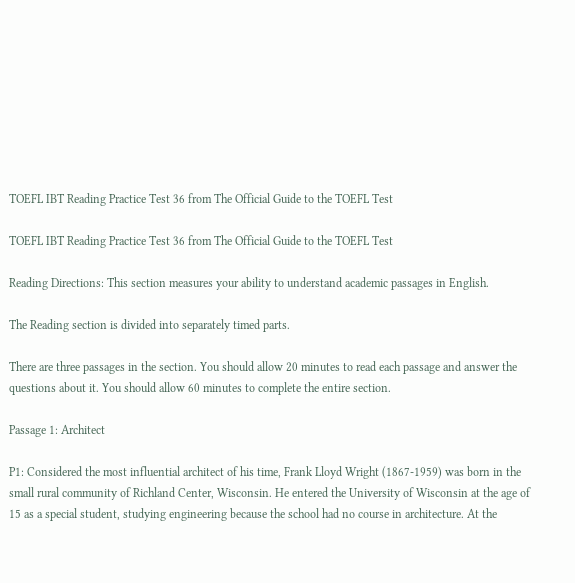TOEFL IBT Reading Practice Test 36 from The Official Guide to the TOEFL Test

TOEFL IBT Reading Practice Test 36 from The Official Guide to the TOEFL Test

Reading Directions: This section measures your ability to understand academic passages in English.

The Reading section is divided into separately timed parts.

There are three passages in the section. You should allow 20 minutes to read each passage and answer the questions about it. You should allow 60 minutes to complete the entire section.

Passage 1: Architect

P1: Considered the most influential architect of his time, Frank Lloyd Wright (1867-1959) was born in the small rural community of Richland Center, Wisconsin. He entered the University of Wisconsin at the age of 15 as a special student, studying engineering because the school had no course in architecture. At the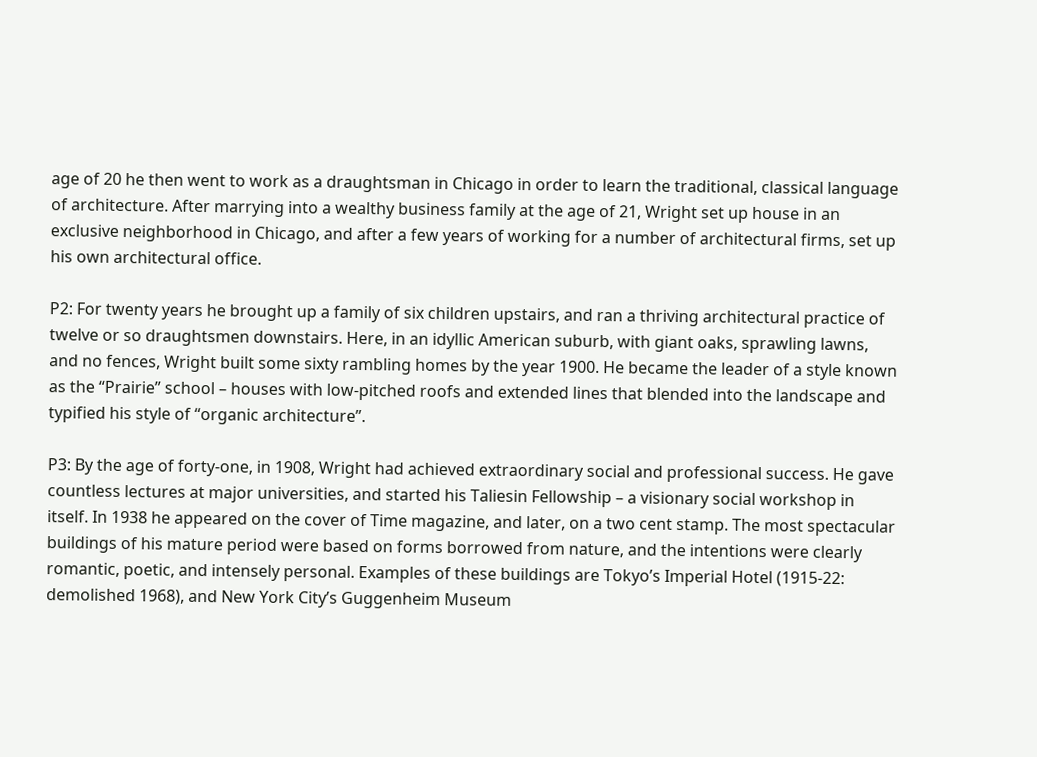age of 20 he then went to work as a draughtsman in Chicago in order to learn the traditional, classical language of architecture. After marrying into a wealthy business family at the age of 21, Wright set up house in an exclusive neighborhood in Chicago, and after a few years of working for a number of architectural firms, set up his own architectural office.

P2: For twenty years he brought up a family of six children upstairs, and ran a thriving architectural practice of twelve or so draughtsmen downstairs. Here, in an idyllic American suburb, with giant oaks, sprawling lawns, and no fences, Wright built some sixty rambling homes by the year 1900. He became the leader of a style known as the “Prairie” school – houses with low-pitched roofs and extended lines that blended into the landscape and typified his style of “organic architecture”.

P3: By the age of forty-one, in 1908, Wright had achieved extraordinary social and professional success. He gave countless lectures at major universities, and started his Taliesin Fellowship – a visionary social workshop in itself. In 1938 he appeared on the cover of Time magazine, and later, on a two cent stamp. The most spectacular buildings of his mature period were based on forms borrowed from nature, and the intentions were clearly romantic, poetic, and intensely personal. Examples of these buildings are Tokyo’s Imperial Hotel (1915-22: demolished 1968), and New York City’s Guggenheim Museum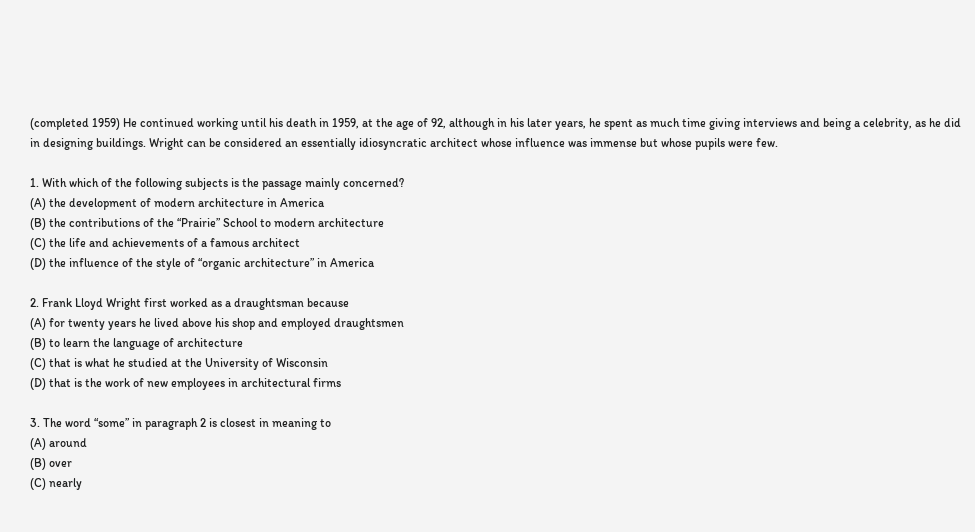(completed 1959) He continued working until his death in 1959, at the age of 92, although in his later years, he spent as much time giving interviews and being a celebrity, as he did in designing buildings. Wright can be considered an essentially idiosyncratic architect whose influence was immense but whose pupils were few.

1. With which of the following subjects is the passage mainly concerned?
(A) the development of modern architecture in America
(B) the contributions of the “Prairie” School to modern architecture
(C) the life and achievements of a famous architect
(D) the influence of the style of “organic architecture” in America

2. Frank Lloyd Wright first worked as a draughtsman because
(A) for twenty years he lived above his shop and employed draughtsmen
(B) to learn the language of architecture
(C) that is what he studied at the University of Wisconsin
(D) that is the work of new employees in architectural firms

3. The word “some” in paragraph 2 is closest in meaning to
(A) around
(B) over
(C) nearly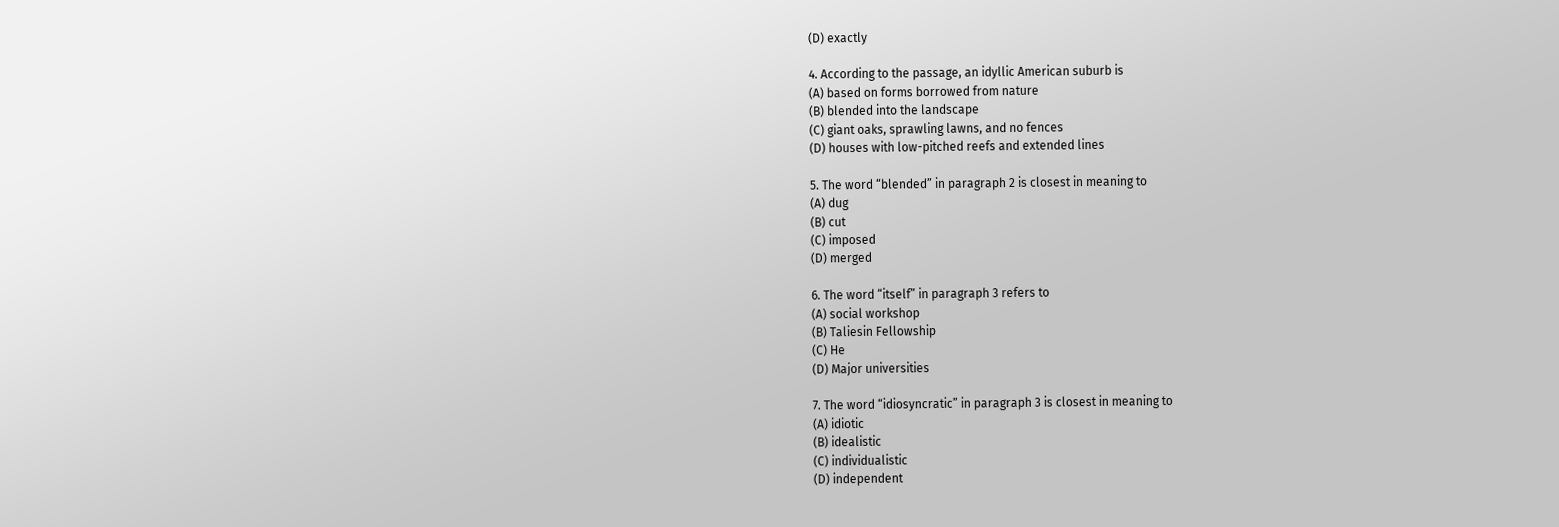(D) exactly

4. According to the passage, an idyllic American suburb is
(A) based on forms borrowed from nature
(B) blended into the landscape
(C) giant oaks, sprawling lawns, and no fences
(D) houses with low-pitched reefs and extended lines

5. The word “blended” in paragraph 2 is closest in meaning to
(A) dug
(B) cut
(C) imposed
(D) merged

6. The word “itself” in paragraph 3 refers to
(A) social workshop
(B) Taliesin Fellowship
(C) He
(D) Major universities

7. The word “idiosyncratic” in paragraph 3 is closest in meaning to
(A) idiotic
(B) idealistic
(C) individualistic
(D) independent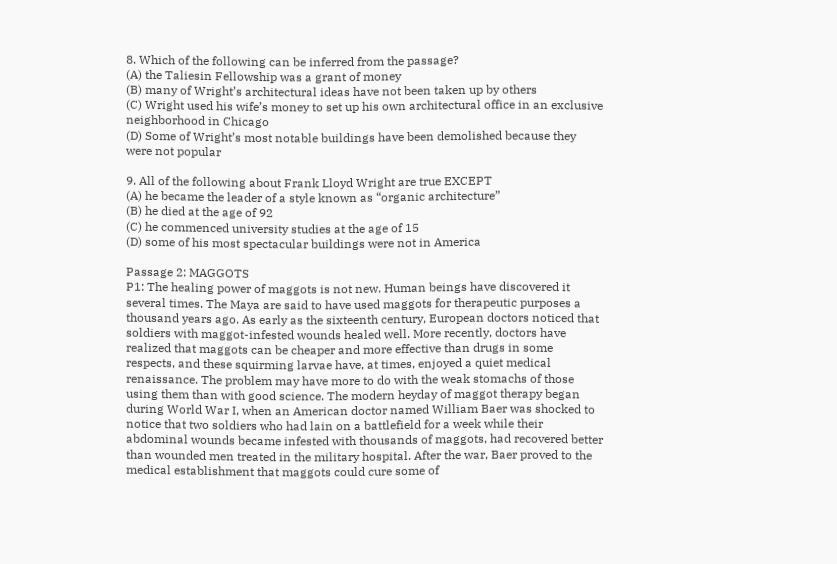8. Which of the following can be inferred from the passage?
(A) the Taliesin Fellowship was a grant of money
(B) many of Wright’s architectural ideas have not been taken up by others
(C) Wright used his wife’s money to set up his own architectural office in an exclusive neighborhood in Chicago
(D) Some of Wright’s most notable buildings have been demolished because they were not popular

9. All of the following about Frank Lloyd Wright are true EXCEPT
(A) he became the leader of a style known as “organic architecture”
(B) he died at the age of 92
(C) he commenced university studies at the age of 15
(D) some of his most spectacular buildings were not in America

Passage 2: MAGGOTS
P1: The healing power of maggots is not new. Human beings have discovered it several times. The Maya are said to have used maggots for therapeutic purposes a thousand years ago. As early as the sixteenth century, European doctors noticed that soldiers with maggot-infested wounds healed well. More recently, doctors have realized that maggots can be cheaper and more effective than drugs in some respects, and these squirming larvae have, at times, enjoyed a quiet medical renaissance. The problem may have more to do with the weak stomachs of those using them than with good science. The modern heyday of maggot therapy began during World War I, when an American doctor named William Baer was shocked to notice that two soldiers who had lain on a battlefield for a week while their abdominal wounds became infested with thousands of maggots, had recovered better than wounded men treated in the military hospital. After the war, Baer proved to the medical establishment that maggots could cure some of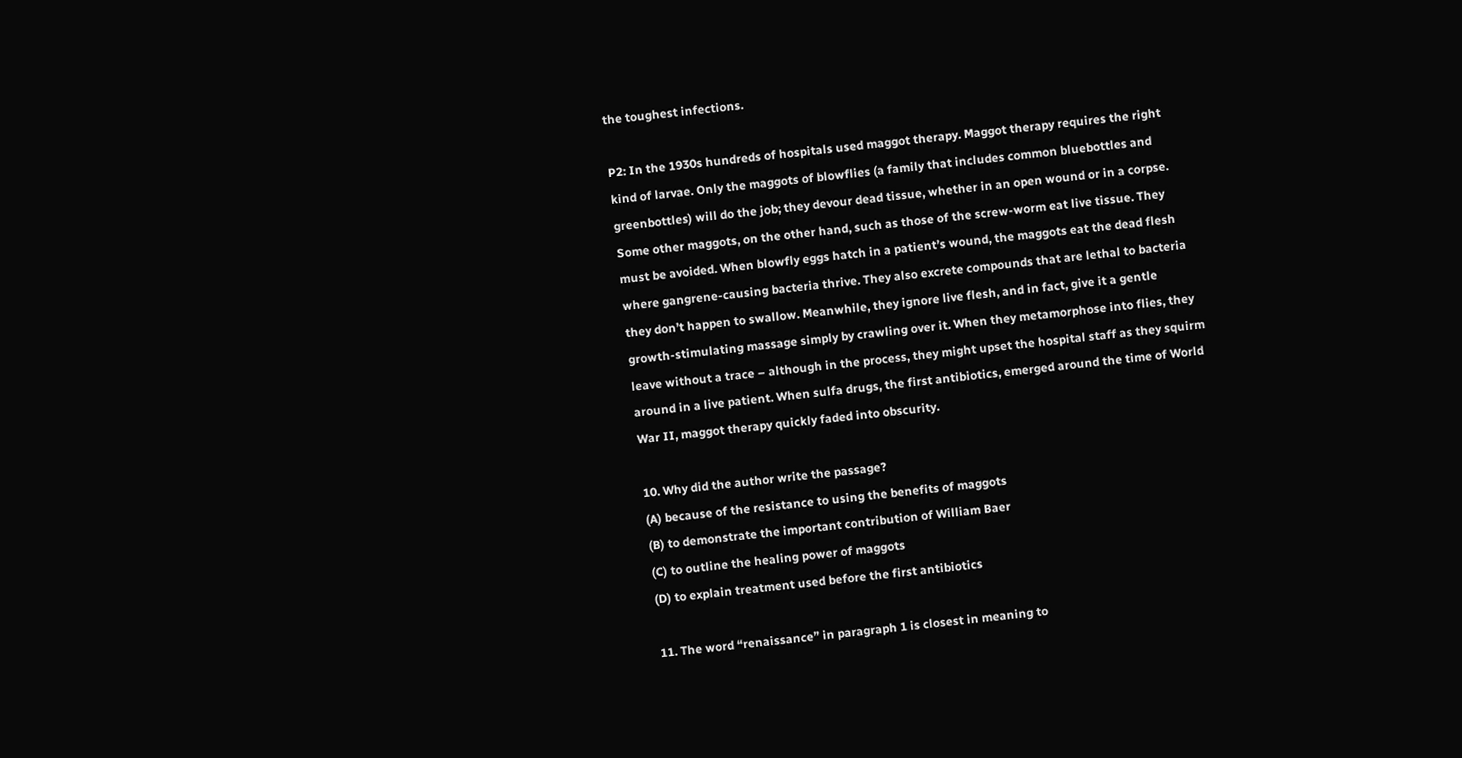the toughest infections.

P2: In the 1930s hundreds of hospitals used maggot therapy. Maggot therapy requires the right kind of larvae. Only the maggots of blowflies (a family that includes common bluebottles and greenbottles) will do the job; they devour dead tissue, whether in an open wound or in a corpse. Some other maggots, on the other hand, such as those of the screw-worm eat live tissue. They must be avoided. When blowfly eggs hatch in a patient’s wound, the maggots eat the dead flesh where gangrene-causing bacteria thrive. They also excrete compounds that are lethal to bacteria they don’t happen to swallow. Meanwhile, they ignore live flesh, and in fact, give it a gentle growth-stimulating massage simply by crawling over it. When they metamorphose into flies, they leave without a trace – although in the process, they might upset the hospital staff as they squirm around in a live patient. When sulfa drugs, the first antibiotics, emerged around the time of World War II, maggot therapy quickly faded into obscurity.

10. Why did the author write the passage?
(A) because of the resistance to using the benefits of maggots
(B) to demonstrate the important contribution of William Baer
(C) to outline the healing power of maggots
(D) to explain treatment used before the first antibiotics

11. The word “renaissance” in paragraph 1 is closest in meaning to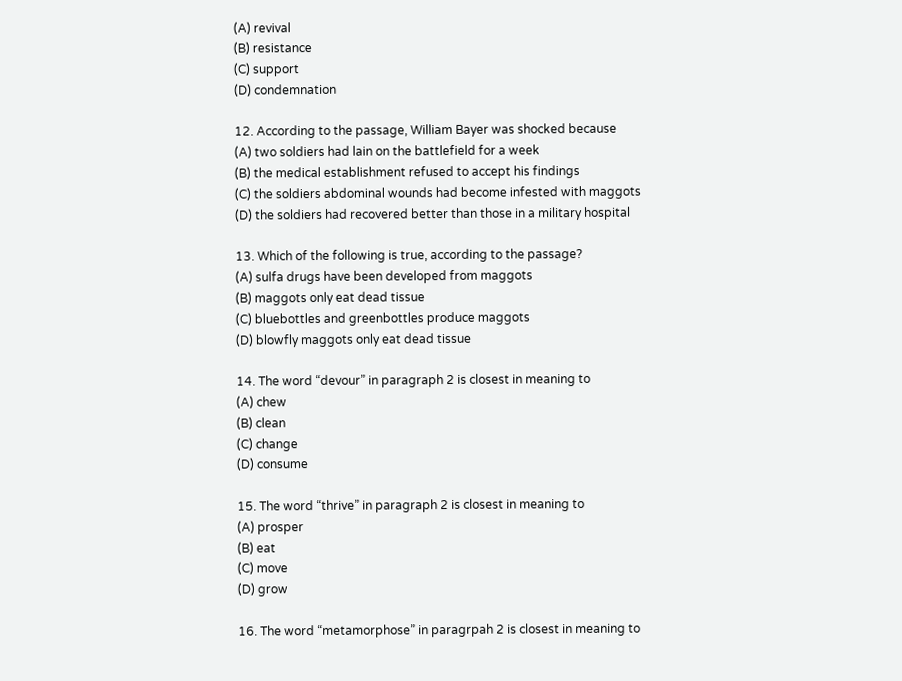(A) revival
(B) resistance
(C) support
(D) condemnation

12. According to the passage, William Bayer was shocked because
(A) two soldiers had lain on the battlefield for a week
(B) the medical establishment refused to accept his findings
(C) the soldiers abdominal wounds had become infested with maggots
(D) the soldiers had recovered better than those in a military hospital

13. Which of the following is true, according to the passage?
(A) sulfa drugs have been developed from maggots
(B) maggots only eat dead tissue
(C) bluebottles and greenbottles produce maggots
(D) blowfly maggots only eat dead tissue

14. The word “devour” in paragraph 2 is closest in meaning to
(A) chew
(B) clean
(C) change
(D) consume

15. The word “thrive” in paragraph 2 is closest in meaning to
(A) prosper
(B) eat
(C) move
(D) grow

16. The word “metamorphose” in paragrpah 2 is closest in meaning to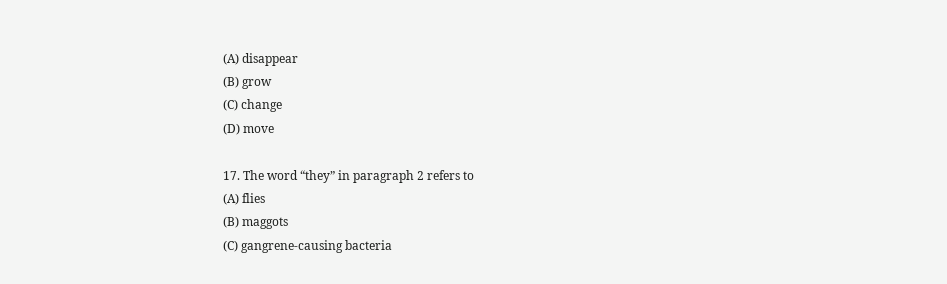(A) disappear
(B) grow
(C) change
(D) move

17. The word “they” in paragraph 2 refers to
(A) flies
(B) maggots
(C) gangrene-causing bacteria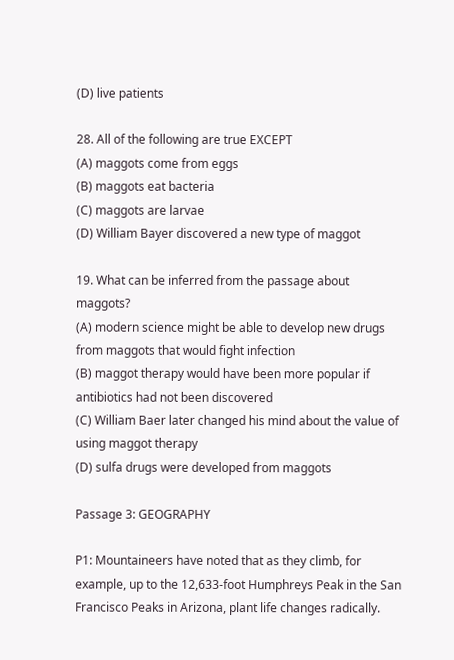(D) live patients

28. All of the following are true EXCEPT
(A) maggots come from eggs
(B) maggots eat bacteria
(C) maggots are larvae
(D) William Bayer discovered a new type of maggot

19. What can be inferred from the passage about maggots?
(A) modern science might be able to develop new drugs from maggots that would fight infection
(B) maggot therapy would have been more popular if antibiotics had not been discovered
(C) William Baer later changed his mind about the value of using maggot therapy
(D) sulfa drugs were developed from maggots

Passage 3: GEOGRAPHY

P1: Mountaineers have noted that as they climb, for example, up to the 12,633-foot Humphreys Peak in the San Francisco Peaks in Arizona, plant life changes radically.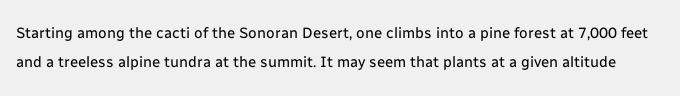Starting among the cacti of the Sonoran Desert, one climbs into a pine forest at 7,000 feet and a treeless alpine tundra at the summit. It may seem that plants at a given altitude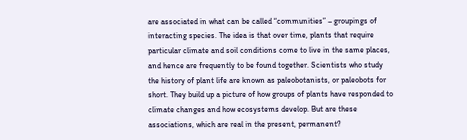are associated in what can be called “communities” – groupings of interacting species. The idea is that over time, plants that require particular climate and soil conditions come to live in the same places, and hence are frequently to be found together. Scientists who study the history of plant life are known as paleobotanists, or paleobots for short. They build up a picture of how groups of plants have responded to climate changes and how ecosystems develop. But are these associations, which are real in the present, permanent?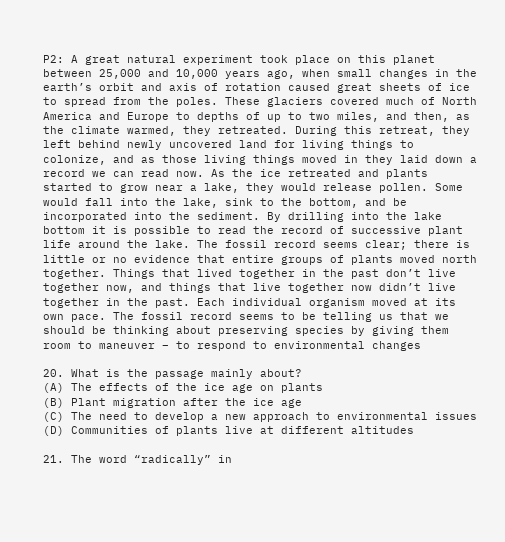P2: A great natural experiment took place on this planet between 25,000 and 10,000 years ago, when small changes in the earth’s orbit and axis of rotation caused great sheets of ice to spread from the poles. These glaciers covered much of North America and Europe to depths of up to two miles, and then, as the climate warmed, they retreated. During this retreat, they left behind newly uncovered land for living things to colonize, and as those living things moved in they laid down a record we can read now. As the ice retreated and plants started to grow near a lake, they would release pollen. Some would fall into the lake, sink to the bottom, and be incorporated into the sediment. By drilling into the lake bottom it is possible to read the record of successive plant life around the lake. The fossil record seems clear; there is little or no evidence that entire groups of plants moved north together. Things that lived together in the past don’t live together now, and things that live together now didn’t live together in the past. Each individual organism moved at its own pace. The fossil record seems to be telling us that we should be thinking about preserving species by giving them room to maneuver – to respond to environmental changes

20. What is the passage mainly about?
(A) The effects of the ice age on plants
(B) Plant migration after the ice age
(C) The need to develop a new approach to environmental issues
(D) Communities of plants live at different altitudes

21. The word “radically” in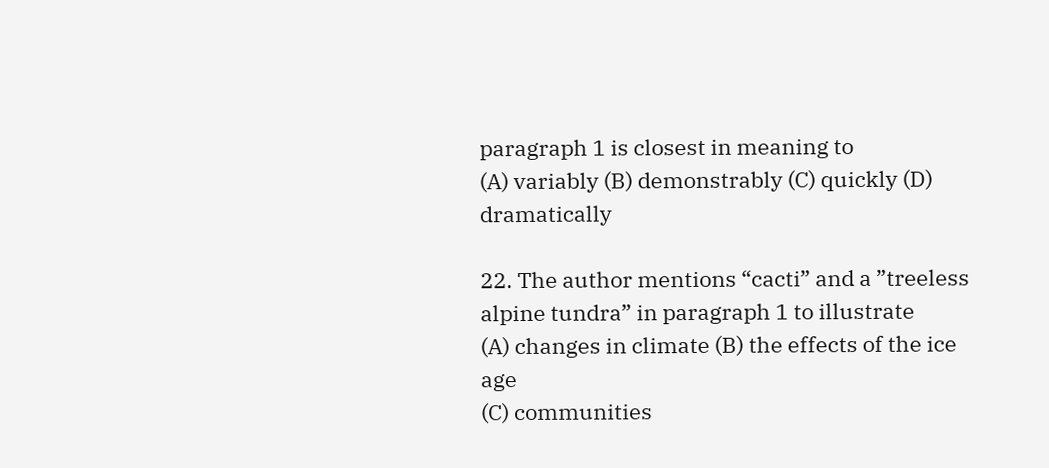paragraph 1 is closest in meaning to
(A) variably (B) demonstrably (C) quickly (D) dramatically

22. The author mentions “cacti” and a ”treeless alpine tundra” in paragraph 1 to illustrate
(A) changes in climate (B) the effects of the ice age
(C) communities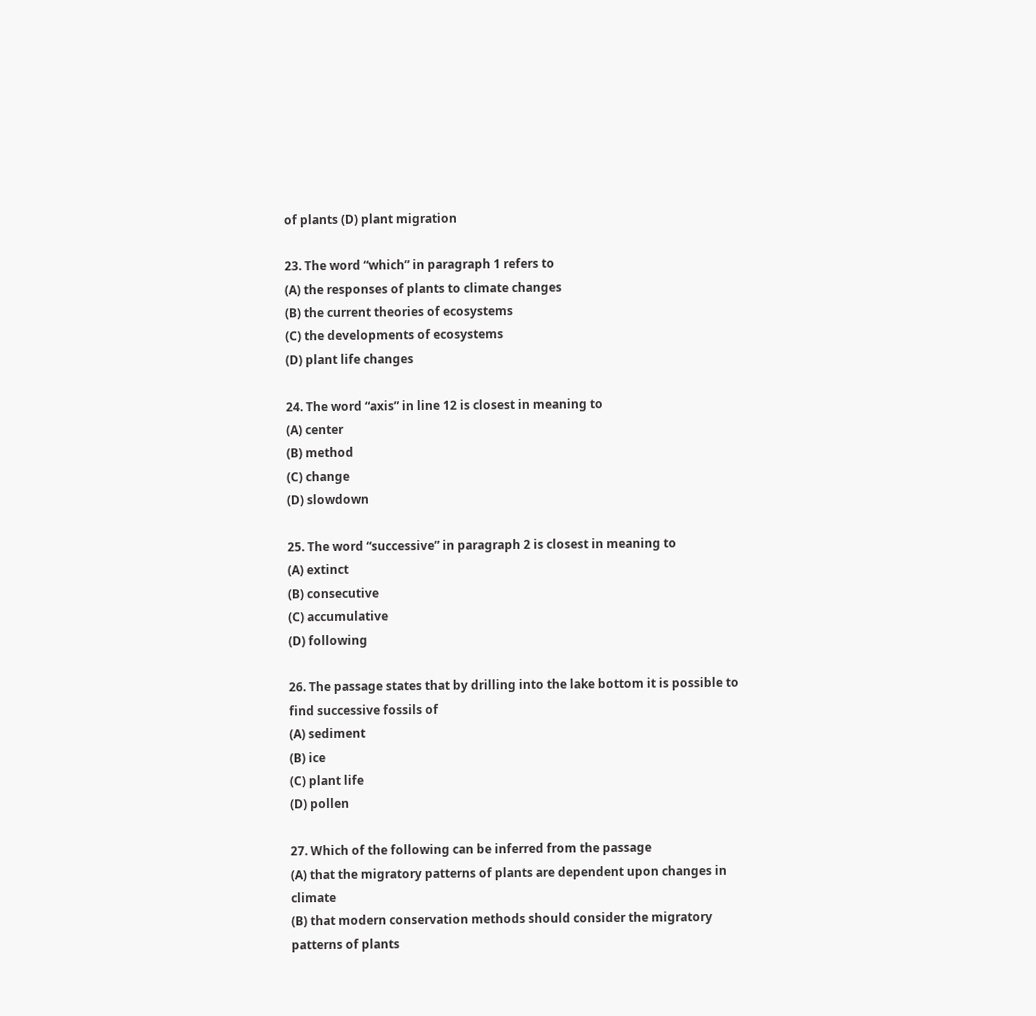of plants (D) plant migration

23. The word “which” in paragraph 1 refers to
(A) the responses of plants to climate changes
(B) the current theories of ecosystems
(C) the developments of ecosystems
(D) plant life changes

24. The word “axis” in line 12 is closest in meaning to
(A) center
(B) method
(C) change
(D) slowdown

25. The word “successive” in paragraph 2 is closest in meaning to
(A) extinct
(B) consecutive
(C) accumulative
(D) following

26. The passage states that by drilling into the lake bottom it is possible to find successive fossils of
(A) sediment
(B) ice
(C) plant life
(D) pollen

27. Which of the following can be inferred from the passage
(A) that the migratory patterns of plants are dependent upon changes in climate
(B) that modern conservation methods should consider the migratory patterns of plants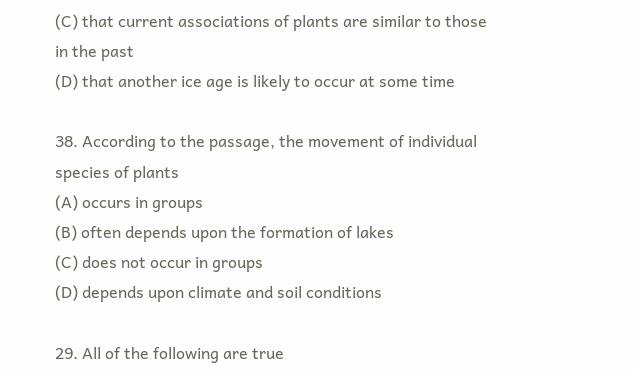(C) that current associations of plants are similar to those in the past
(D) that another ice age is likely to occur at some time

38. According to the passage, the movement of individual species of plants
(A) occurs in groups
(B) often depends upon the formation of lakes
(C) does not occur in groups
(D) depends upon climate and soil conditions

29. All of the following are true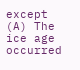except
(A) The ice age occurred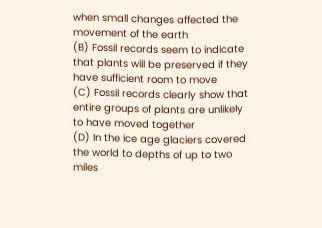when small changes affected the movement of the earth
(B) Fossil records seem to indicate that plants will be preserved if they have sufficient room to move
(C) Fossil records clearly show that entire groups of plants are unlikely to have moved together
(D) In the ice age glaciers covered the world to depths of up to two miles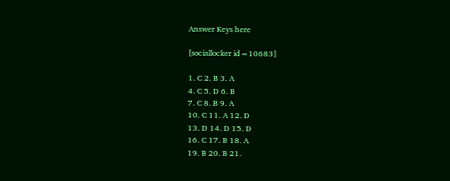Answer Keys here

[sociallocker id=10683]

1. C 2. B 3. A
4. C 5. D 6. B
7. C 8. B 9. A
10. C 11. A 12. D
13. D 14. D 15. D
16. C 17. B 18. A
19. B 20. B 21.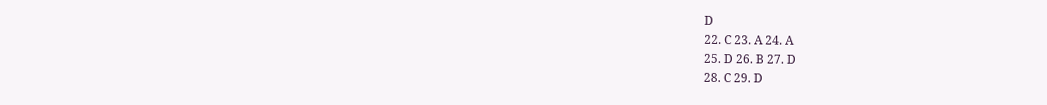D
22. C 23. A 24. A
25. D 26. B 27. D
28. C 29. D